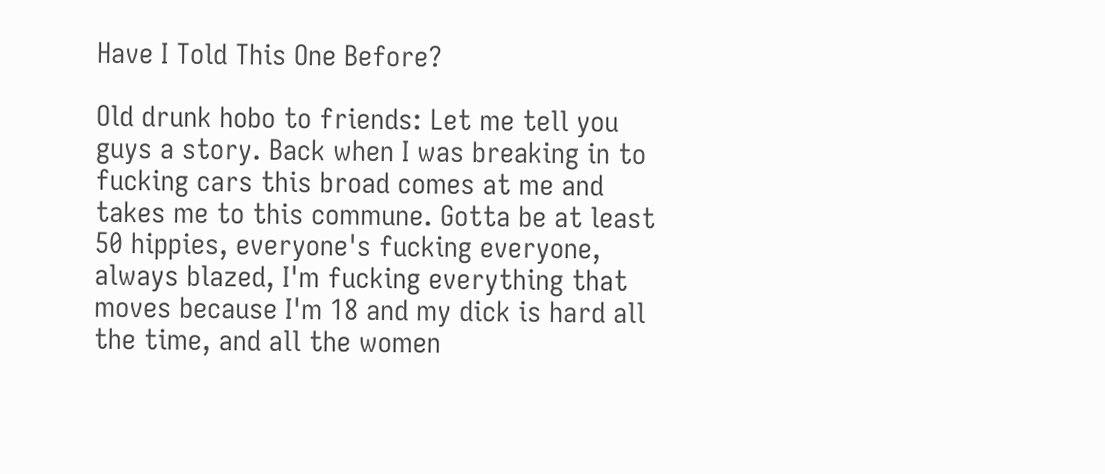Have I Told This One Before?

Old drunk hobo to friends: Let me tell you guys a story. Back when I was breaking in to fucking cars this broad comes at me and takes me to this commune. Gotta be at least 50 hippies, everyone's fucking everyone, always blazed, I'm fucking everything that moves because I'm 18 and my dick is hard all the time, and all the women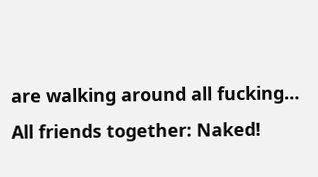are walking around all fucking…
All friends together: Naked!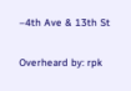–4th Ave & 13th St

Overheard by: rpk